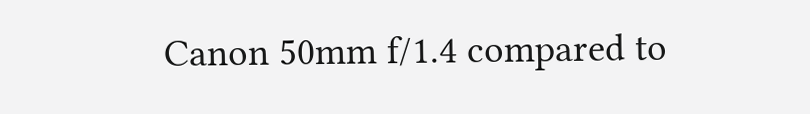Canon 50mm f/1.4 compared to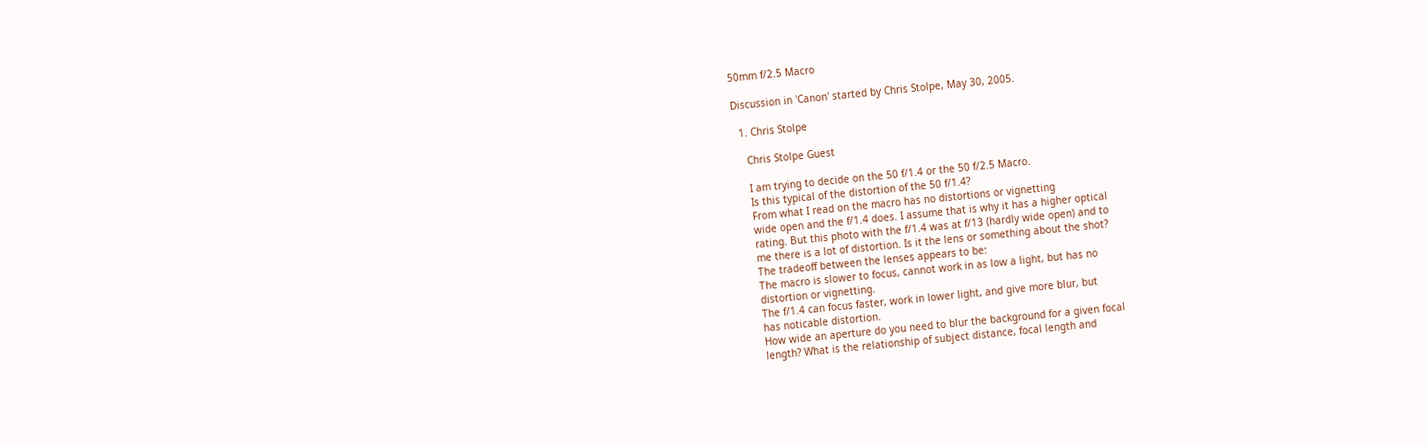50mm f/2.5 Macro

Discussion in 'Canon' started by Chris Stolpe, May 30, 2005.

  1. Chris Stolpe

    Chris Stolpe Guest

    I am trying to decide on the 50 f/1.4 or the 50 f/2.5 Macro.
    Is this typical of the distortion of the 50 f/1.4?
    From what I read on the macro has no distortions or vignetting
    wide open and the f/1.4 does. I assume that is why it has a higher optical
    rating. But this photo with the f/1.4 was at f/13 (hardly wide open) and to
    me there is a lot of distortion. Is it the lens or something about the shot?
    The tradeoff between the lenses appears to be:
    The macro is slower to focus, cannot work in as low a light, but has no
    distortion or vignetting.
    The f/1.4 can focus faster, work in lower light, and give more blur, but
    has noticable distortion.
    How wide an aperture do you need to blur the background for a given focal
    length? What is the relationship of subject distance, focal length and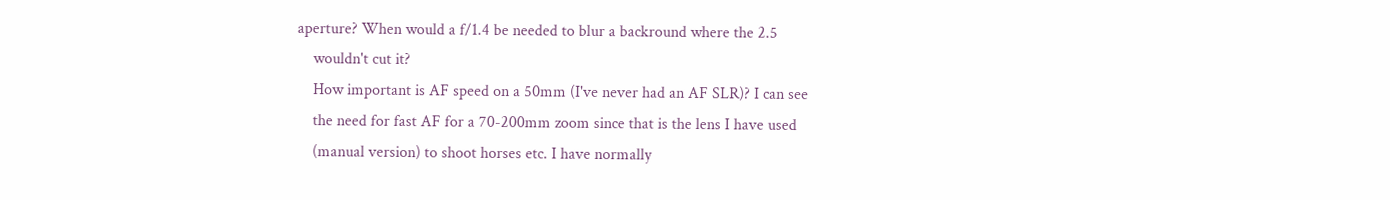aperture? When would a f/1.4 be needed to blur a backround where the 2.5
    wouldn't cut it?
    How important is AF speed on a 50mm (I've never had an AF SLR)? I can see
    the need for fast AF for a 70-200mm zoom since that is the lens I have used
    (manual version) to shoot horses etc. I have normally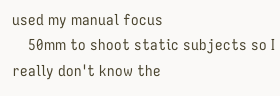used my manual focus
    50mm to shoot static subjects so I really don't know the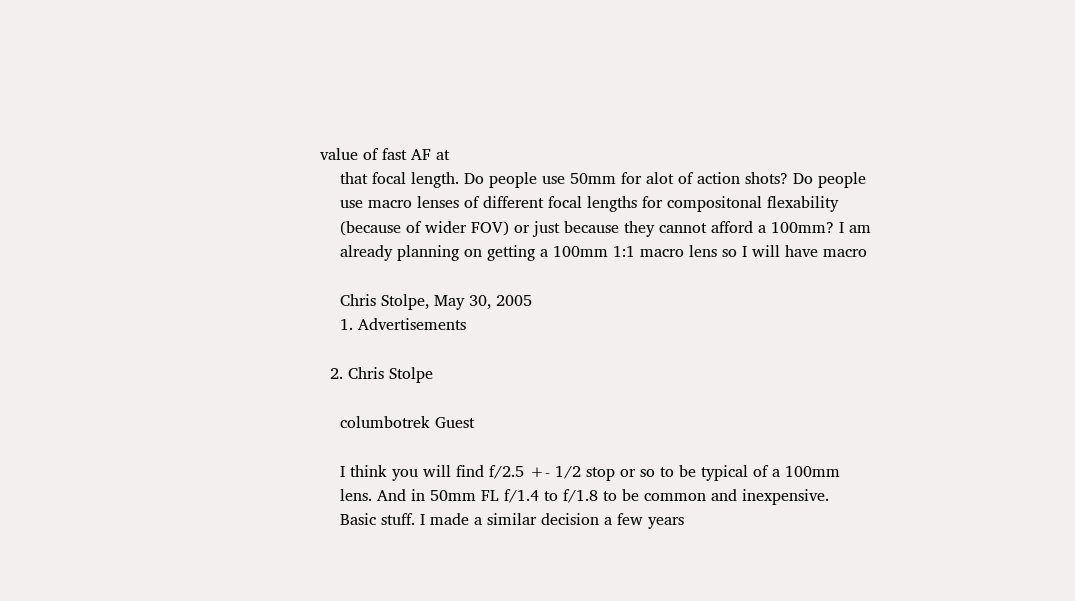value of fast AF at
    that focal length. Do people use 50mm for alot of action shots? Do people
    use macro lenses of different focal lengths for compositonal flexability
    (because of wider FOV) or just because they cannot afford a 100mm? I am
    already planning on getting a 100mm 1:1 macro lens so I will have macro

    Chris Stolpe, May 30, 2005
    1. Advertisements

  2. Chris Stolpe

    columbotrek Guest

    I think you will find f/2.5 +- 1/2 stop or so to be typical of a 100mm
    lens. And in 50mm FL f/1.4 to f/1.8 to be common and inexpensive.
    Basic stuff. I made a similar decision a few years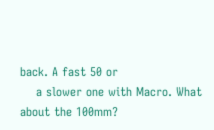back. A fast 50 or
    a slower one with Macro. What about the 100mm?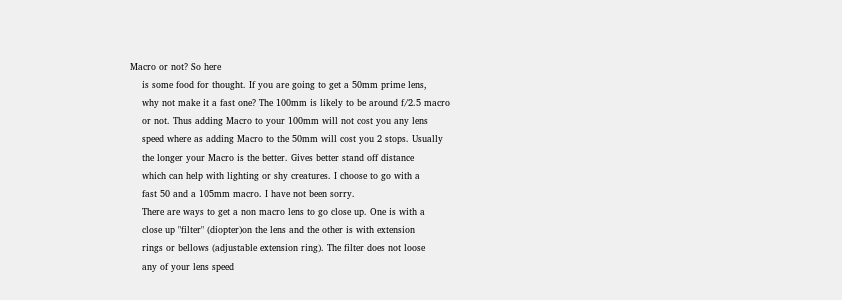Macro or not? So here
    is some food for thought. If you are going to get a 50mm prime lens,
    why not make it a fast one? The 100mm is likely to be around f/2.5 macro
    or not. Thus adding Macro to your 100mm will not cost you any lens
    speed where as adding Macro to the 50mm will cost you 2 stops. Usually
    the longer your Macro is the better. Gives better stand off distance
    which can help with lighting or shy creatures. I choose to go with a
    fast 50 and a 105mm macro. I have not been sorry.
    There are ways to get a non macro lens to go close up. One is with a
    close up "filter" (diopter)on the lens and the other is with extension
    rings or bellows (adjustable extension ring). The filter does not loose
    any of your lens speed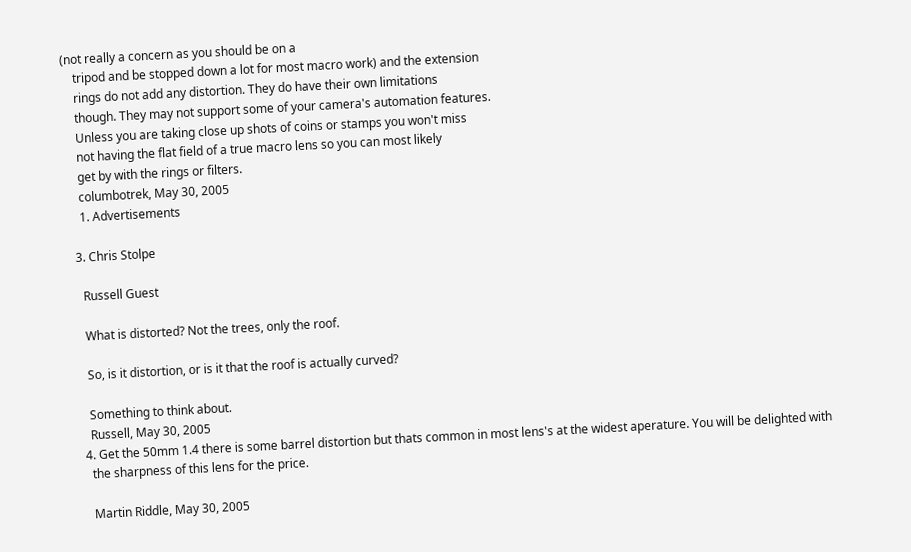(not really a concern as you should be on a
    tripod and be stopped down a lot for most macro work) and the extension
    rings do not add any distortion. They do have their own limitations
    though. They may not support some of your camera's automation features.
    Unless you are taking close up shots of coins or stamps you won't miss
    not having the flat field of a true macro lens so you can most likely
    get by with the rings or filters.
    columbotrek, May 30, 2005
    1. Advertisements

  3. Chris Stolpe

    Russell Guest

    What is distorted? Not the trees, only the roof.

    So, is it distortion, or is it that the roof is actually curved?

    Something to think about.
    Russell, May 30, 2005
  4. Get the 50mm 1.4 there is some barrel distortion but thats common in most lens's at the widest aperature. You will be delighted with
    the sharpness of this lens for the price.

    Martin Riddle, May 30, 2005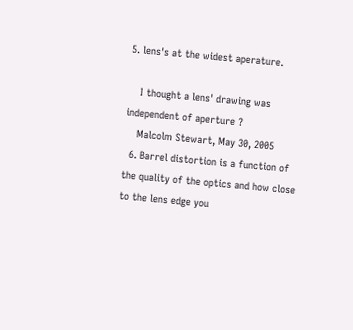5. lens's at the widest aperature.

    I thought a lens' drawing was independent of aperture ?
    Malcolm Stewart, May 30, 2005
  6. Barrel distortion is a function of the quality of the optics and how close to the lens edge you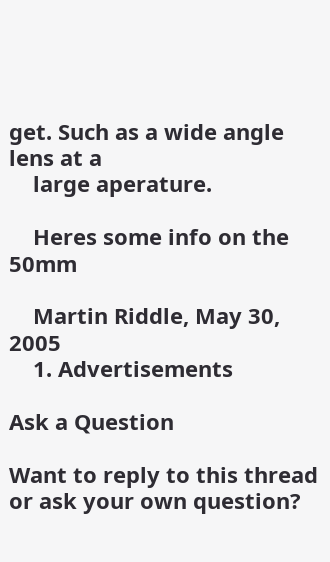get. Such as a wide angle lens at a
    large aperature.

    Heres some info on the 50mm

    Martin Riddle, May 30, 2005
    1. Advertisements

Ask a Question

Want to reply to this thread or ask your own question?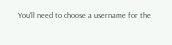You'll need to choose a username for the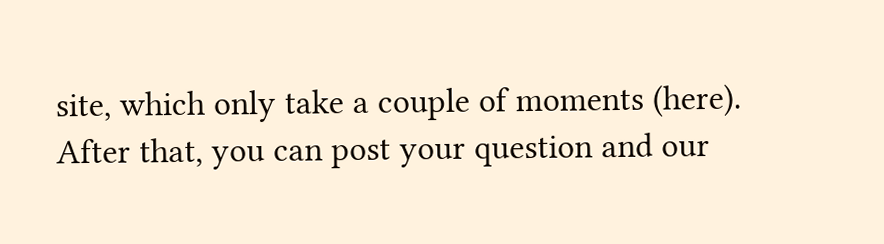site, which only take a couple of moments (here). After that, you can post your question and our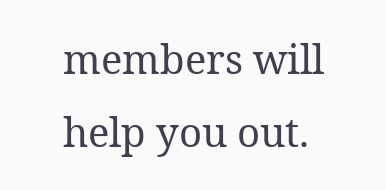members will help you out.